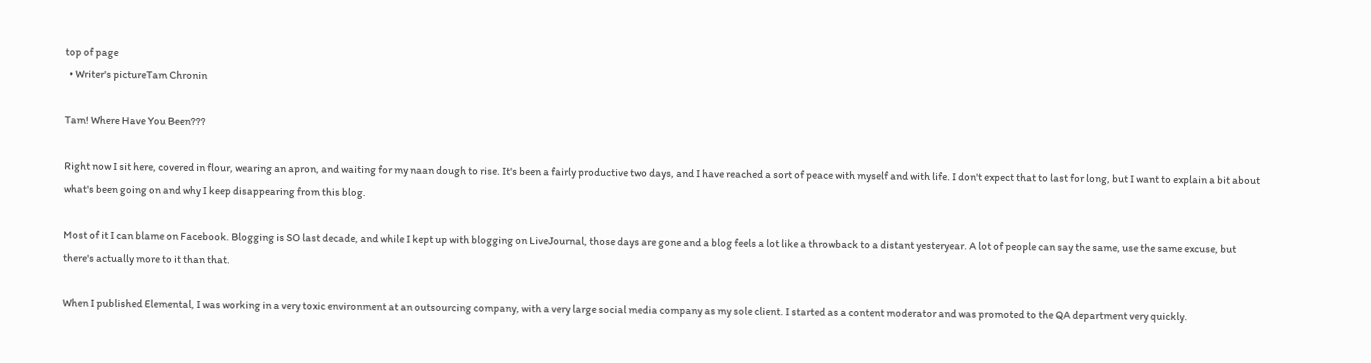top of page
  • Writer's pictureTam Chronin

Tam! Where Have You Been???

Right now I sit here, covered in flour, wearing an apron, and waiting for my naan dough to rise. It's been a fairly productive two days, and I have reached a sort of peace with myself and with life. I don't expect that to last for long, but I want to explain a bit about what's been going on and why I keep disappearing from this blog.

Most of it I can blame on Facebook. Blogging is SO last decade, and while I kept up with blogging on LiveJournal, those days are gone and a blog feels a lot like a throwback to a distant yesteryear. A lot of people can say the same, use the same excuse, but there's actually more to it than that.

When I published Elemental, I was working in a very toxic environment at an outsourcing company, with a very large social media company as my sole client. I started as a content moderator and was promoted to the QA department very quickly.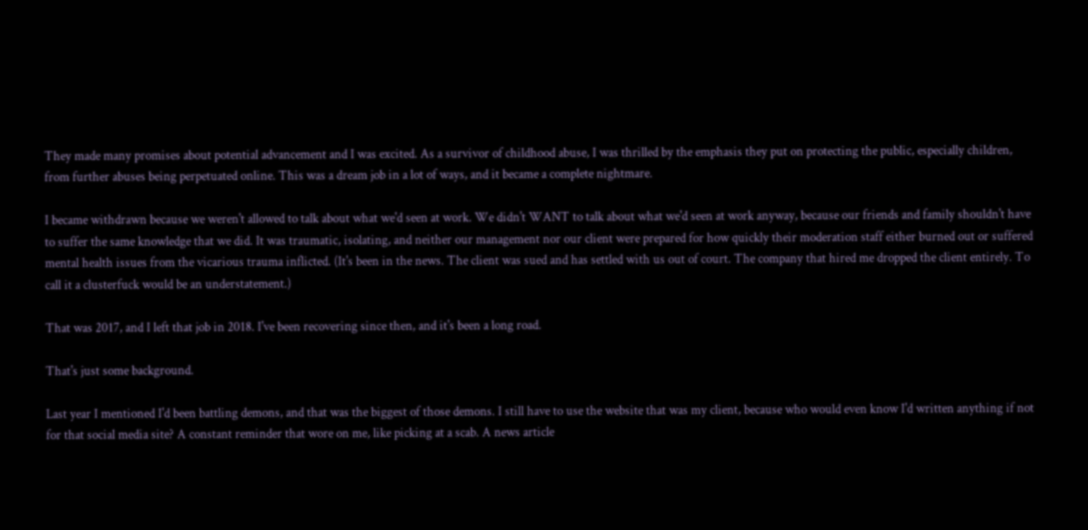They made many promises about potential advancement and I was excited. As a survivor of childhood abuse, I was thrilled by the emphasis they put on protecting the public, especially children, from further abuses being perpetuated online. This was a dream job in a lot of ways, and it became a complete nightmare.

I became withdrawn because we weren't allowed to talk about what we'd seen at work. We didn't WANT to talk about what we'd seen at work anyway, because our friends and family shouldn't have to suffer the same knowledge that we did. It was traumatic, isolating, and neither our management nor our client were prepared for how quickly their moderation staff either burned out or suffered mental health issues from the vicarious trauma inflicted. (It's been in the news. The client was sued and has settled with us out of court. The company that hired me dropped the client entirely. To call it a clusterfuck would be an understatement.)

That was 2017, and I left that job in 2018. I've been recovering since then, and it's been a long road.

That's just some background.

Last year I mentioned I'd been battling demons, and that was the biggest of those demons. I still have to use the website that was my client, because who would even know I'd written anything if not for that social media site? A constant reminder that wore on me, like picking at a scab. A news article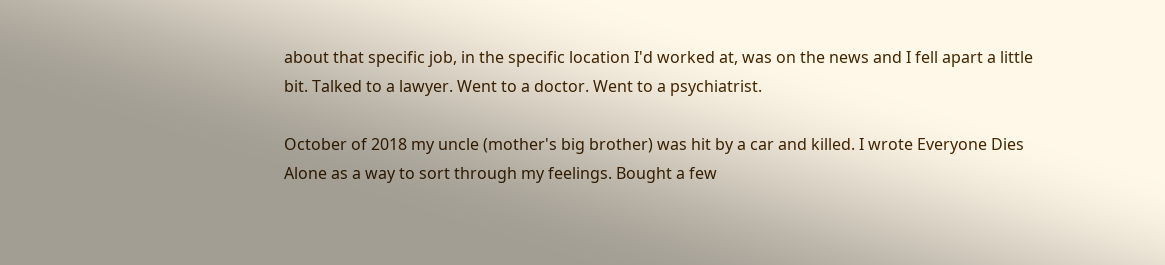about that specific job, in the specific location I'd worked at, was on the news and I fell apart a little bit. Talked to a lawyer. Went to a doctor. Went to a psychiatrist.

October of 2018 my uncle (mother's big brother) was hit by a car and killed. I wrote Everyone Dies Alone as a way to sort through my feelings. Bought a few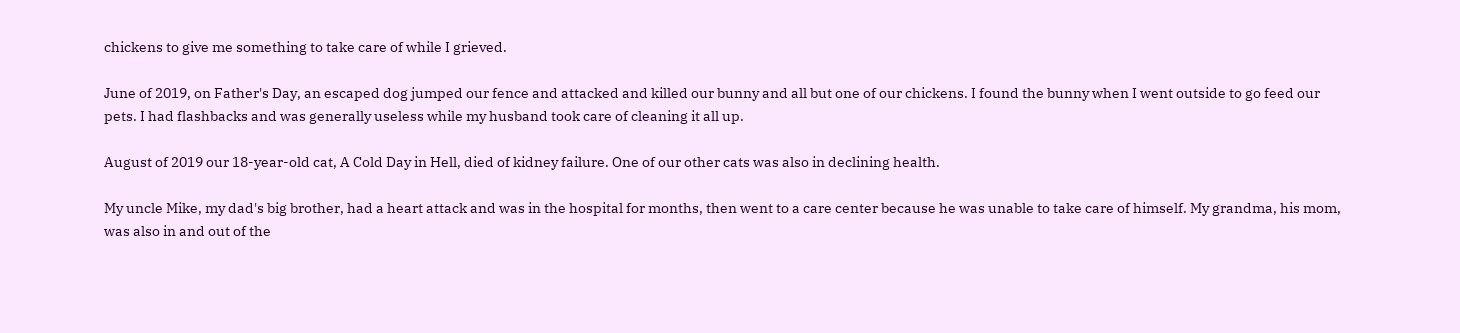chickens to give me something to take care of while I grieved.

June of 2019, on Father's Day, an escaped dog jumped our fence and attacked and killed our bunny and all but one of our chickens. I found the bunny when I went outside to go feed our pets. I had flashbacks and was generally useless while my husband took care of cleaning it all up.

August of 2019 our 18-year-old cat, A Cold Day in Hell, died of kidney failure. One of our other cats was also in declining health.

My uncle Mike, my dad's big brother, had a heart attack and was in the hospital for months, then went to a care center because he was unable to take care of himself. My grandma, his mom, was also in and out of the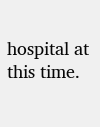hospital at this time.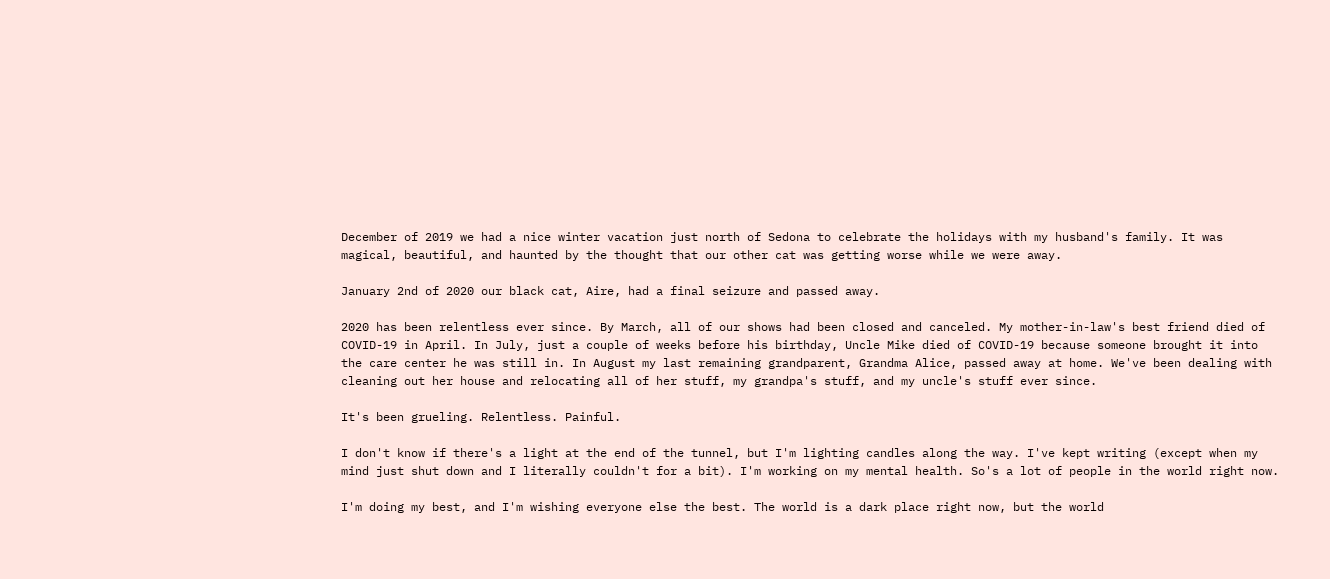December of 2019 we had a nice winter vacation just north of Sedona to celebrate the holidays with my husband's family. It was magical, beautiful, and haunted by the thought that our other cat was getting worse while we were away.

January 2nd of 2020 our black cat, Aire, had a final seizure and passed away.

2020 has been relentless ever since. By March, all of our shows had been closed and canceled. My mother-in-law's best friend died of COVID-19 in April. In July, just a couple of weeks before his birthday, Uncle Mike died of COVID-19 because someone brought it into the care center he was still in. In August my last remaining grandparent, Grandma Alice, passed away at home. We've been dealing with cleaning out her house and relocating all of her stuff, my grandpa's stuff, and my uncle's stuff ever since.

It's been grueling. Relentless. Painful.

I don't know if there's a light at the end of the tunnel, but I'm lighting candles along the way. I've kept writing (except when my mind just shut down and I literally couldn't for a bit). I'm working on my mental health. So's a lot of people in the world right now.

I'm doing my best, and I'm wishing everyone else the best. The world is a dark place right now, but the world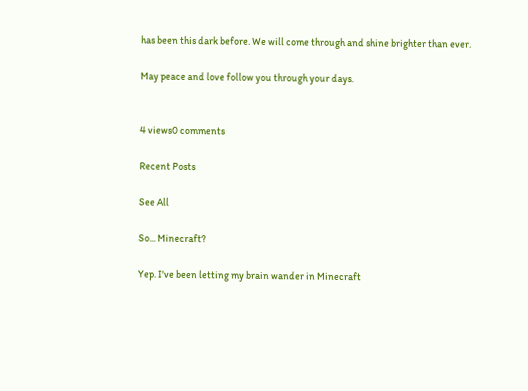has been this dark before. We will come through and shine brighter than ever.

May peace and love follow you through your days.


4 views0 comments

Recent Posts

See All

So... Minecraft?

Yep. I've been letting my brain wander in Minecraft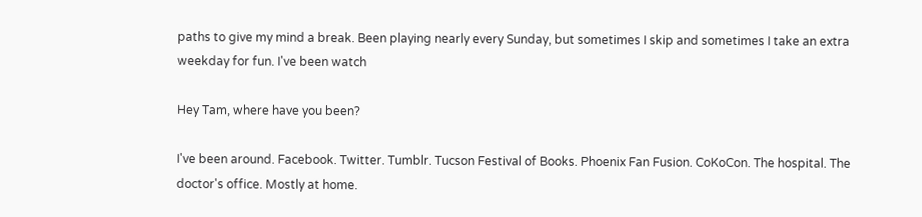paths to give my mind a break. Been playing nearly every Sunday, but sometimes I skip and sometimes I take an extra weekday for fun. I've been watch

Hey Tam, where have you been?

I've been around. Facebook. Twitter. Tumblr. Tucson Festival of Books. Phoenix Fan Fusion. CoKoCon. The hospital. The doctor's office. Mostly at home.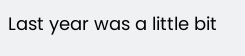Last year was a little bit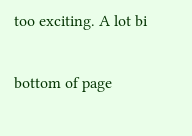too exciting. A lot bi


bottom of page